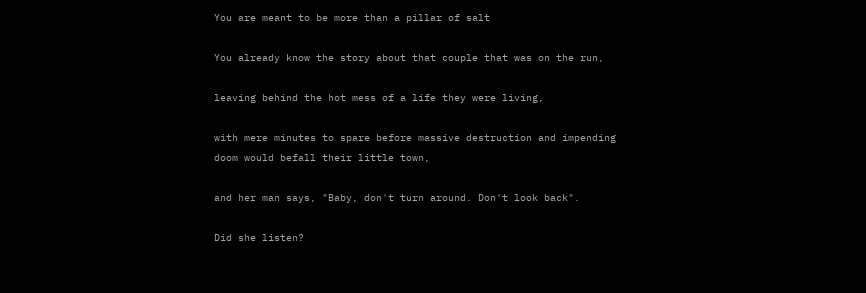You are meant to be more than a pillar of salt

You already know the story about that couple that was on the run,

leaving behind the hot mess of a life they were living,

with mere minutes to spare before massive destruction and impending doom would befall their little town,

and her man says, "Baby, don't turn around. Don't look back".

Did she listen?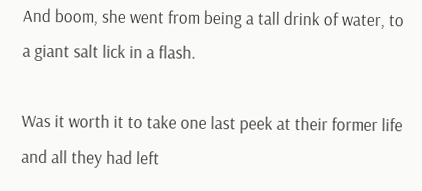And boom, she went from being a tall drink of water, to a giant salt lick in a flash.

Was it worth it to take one last peek at their former life and all they had left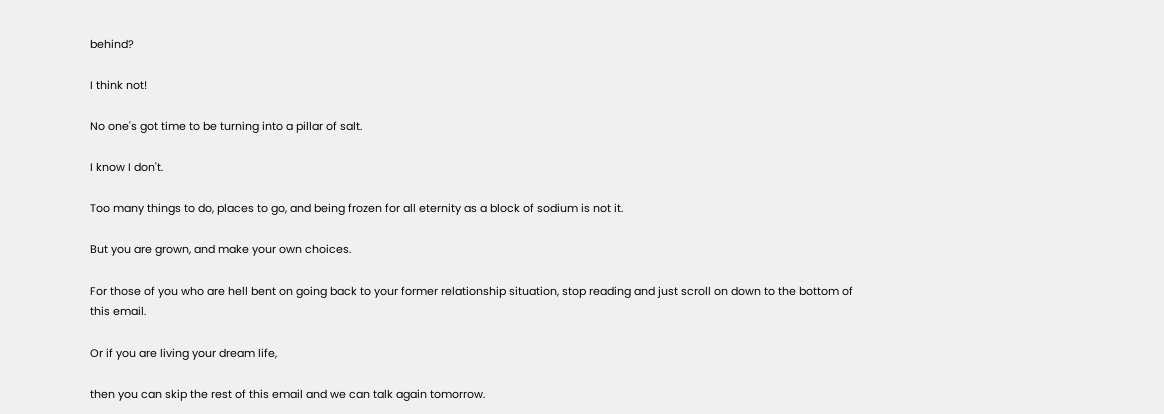behind?

I think not!

No one's got time to be turning into a pillar of salt.

I know I don't.

Too many things to do, places to go, and being frozen for all eternity as a block of sodium is not it.

But you are grown, and make your own choices.

For those of you who are hell bent on going back to your former relationship situation, stop reading and just scroll on down to the bottom of this email.

Or if you are living your dream life,

then you can skip the rest of this email and we can talk again tomorrow.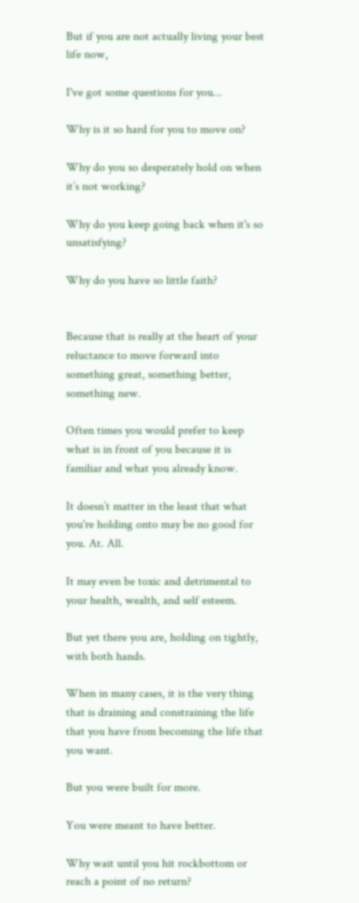But if you are not actually living your best life now,

I've got some questions for you...

Why is it so hard for you to move on?

Why do you so desperately hold on when it’s not working?

Why do you keep going back when it's so unsatisfying?

Why do you have so little faith?


Because that is really at the heart of your reluctance to move forward into something great, something better, something new.

Often times you would prefer to keep what is in front of you because it is familiar and what you already know.

It doesn’t matter in the least that what you're holding onto may be no good for you. At. All.

It may even be toxic and detrimental to your health, wealth, and self esteem.

But yet there you are, holding on tightly, with both hands.

When in many cases, it is the very thing that is draining and constraining the life that you have from becoming the life that you want.

But you were built for more.

You were meant to have better.

Why wait until you hit rockbottom or reach a point of no return?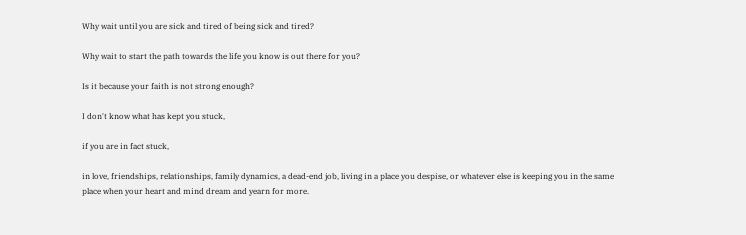Why wait until you are sick and tired of being sick and tired?

Why wait to start the path towards the life you know is out there for you?

Is it because your faith is not strong enough?

I don't know what has kept you stuck,

if you are in fact stuck,

in love, friendships, relationships, family dynamics, a dead-end job, living in a place you despise, or whatever else is keeping you in the same place when your heart and mind dream and yearn for more.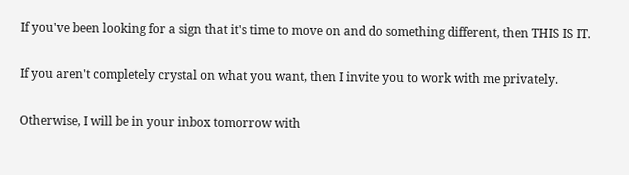If you've been looking for a sign that it's time to move on and do something different, then THIS IS IT.

If you aren't completely crystal on what you want, then I invite you to work with me privately.

Otherwise, I will be in your inbox tomorrow with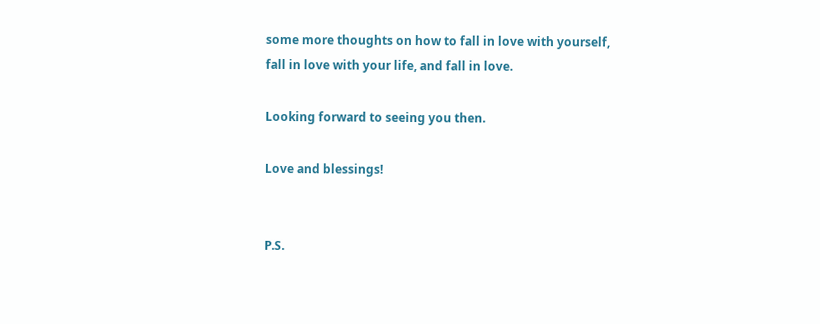some more thoughts on how to fall in love with yourself, fall in love with your life, and fall in love.

Looking forward to seeing you then.

Love and blessings!


P.S.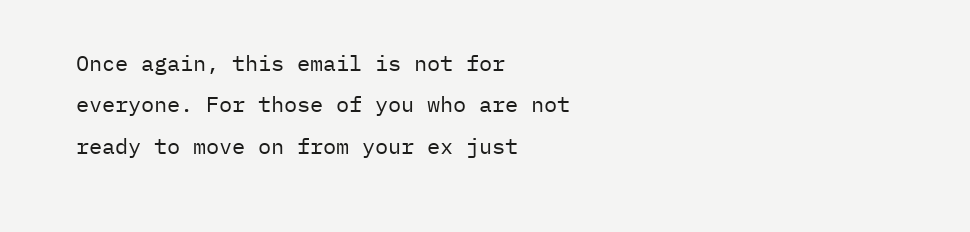Once again, this email is not for everyone. For those of you who are not ready to move on from your ex just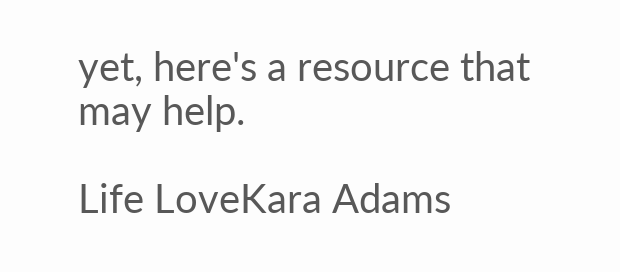yet, here's a resource that may help.

Life LoveKara Adams